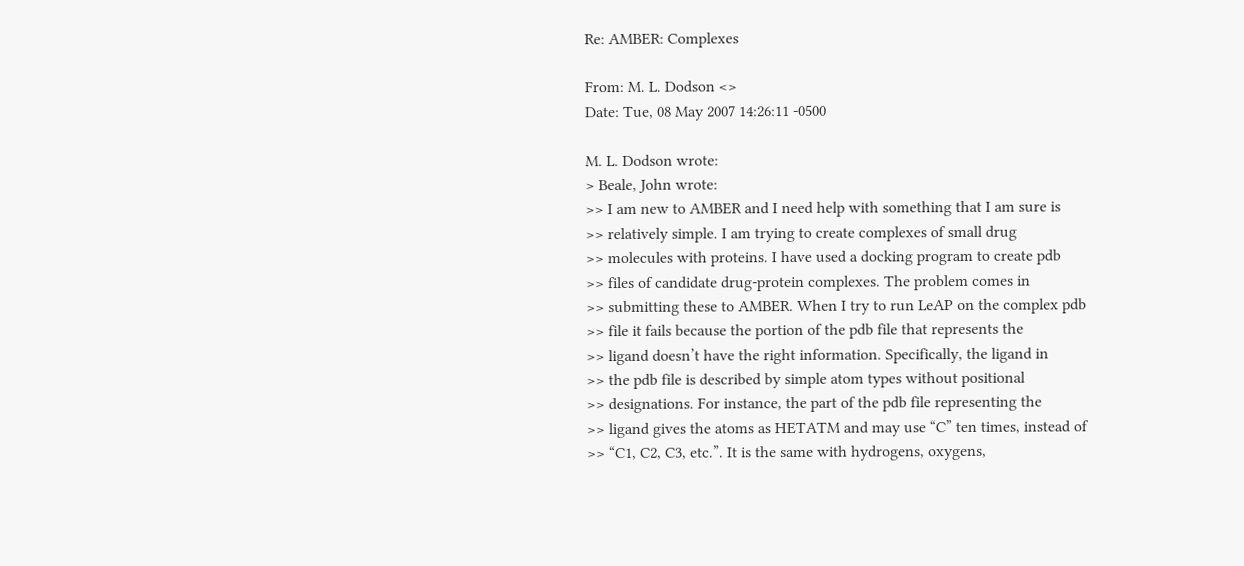Re: AMBER: Complexes

From: M. L. Dodson <>
Date: Tue, 08 May 2007 14:26:11 -0500

M. L. Dodson wrote:
> Beale, John wrote:
>> I am new to AMBER and I need help with something that I am sure is
>> relatively simple. I am trying to create complexes of small drug
>> molecules with proteins. I have used a docking program to create pdb
>> files of candidate drug-protein complexes. The problem comes in
>> submitting these to AMBER. When I try to run LeAP on the complex pdb
>> file it fails because the portion of the pdb file that represents the
>> ligand doesn’t have the right information. Specifically, the ligand in
>> the pdb file is described by simple atom types without positional
>> designations. For instance, the part of the pdb file representing the
>> ligand gives the atoms as HETATM and may use “C” ten times, instead of
>> “C1, C2, C3, etc.”. It is the same with hydrogens, oxygens,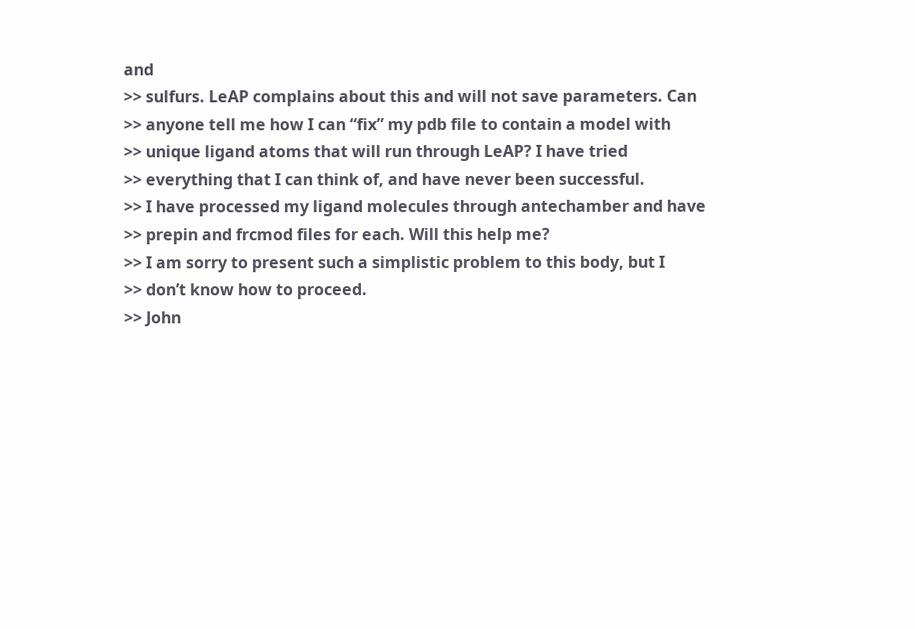and
>> sulfurs. LeAP complains about this and will not save parameters. Can
>> anyone tell me how I can “fix” my pdb file to contain a model with
>> unique ligand atoms that will run through LeAP? I have tried
>> everything that I can think of, and have never been successful.
>> I have processed my ligand molecules through antechamber and have
>> prepin and frcmod files for each. Will this help me?
>> I am sorry to present such a simplistic problem to this body, but I
>> don’t know how to proceed.
>> John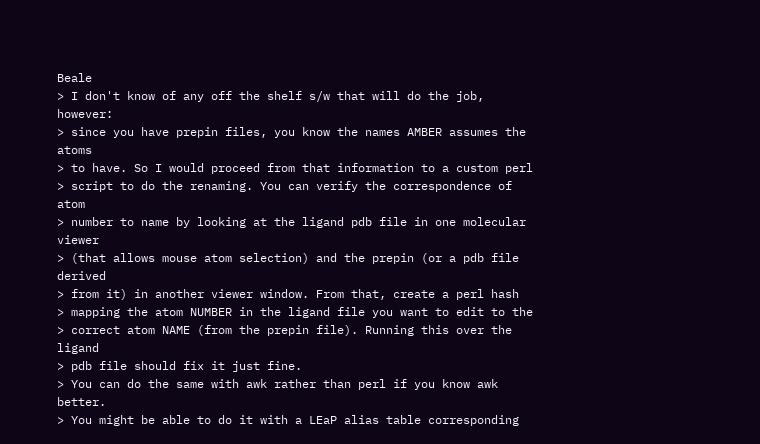Beale
> I don't know of any off the shelf s/w that will do the job, however:
> since you have prepin files, you know the names AMBER assumes the atoms
> to have. So I would proceed from that information to a custom perl
> script to do the renaming. You can verify the correspondence of atom
> number to name by looking at the ligand pdb file in one molecular viewer
> (that allows mouse atom selection) and the prepin (or a pdb file derived
> from it) in another viewer window. From that, create a perl hash
> mapping the atom NUMBER in the ligand file you want to edit to the
> correct atom NAME (from the prepin file). Running this over the ligand
> pdb file should fix it just fine.
> You can do the same with awk rather than perl if you know awk better.
> You might be able to do it with a LEaP alias table corresponding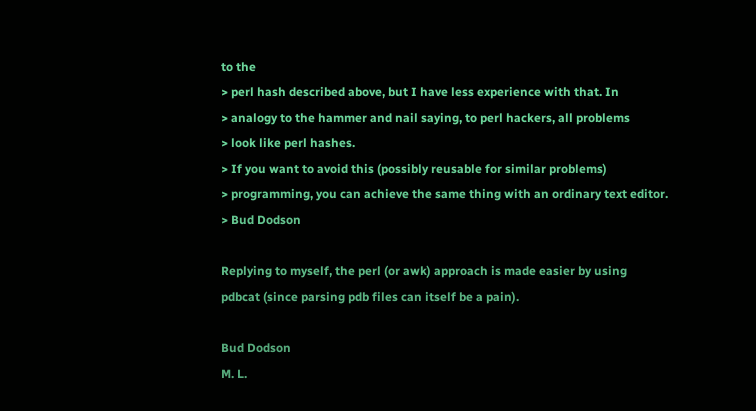to the
> perl hash described above, but I have less experience with that. In
> analogy to the hammer and nail saying, to perl hackers, all problems
> look like perl hashes.
> If you want to avoid this (possibly reusable for similar problems)
> programming, you can achieve the same thing with an ordinary text editor.
> Bud Dodson

Replying to myself, the perl (or awk) approach is made easier by using
pdbcat (since parsing pdb files can itself be a pain).

Bud Dodson
M. L.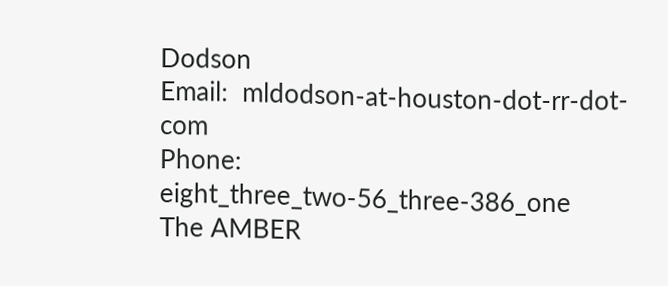Dodson
Email:  mldodson-at-houston-dot-rr-dot-com
Phone:  eight_three_two-56_three-386_one
The AMBER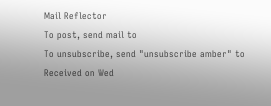Mail Reflector
To post, send mail to
To unsubscribe, send "unsubscribe amber" to
Received on Wed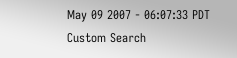May 09 2007 - 06:07:33 PDT
Custom Search